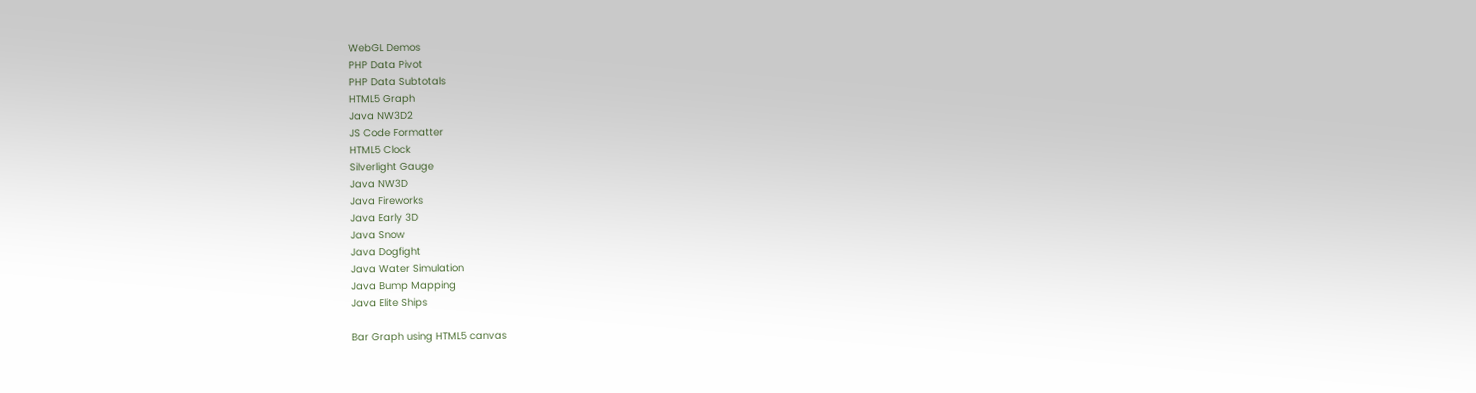WebGL Demos
PHP Data Pivot
PHP Data Subtotals
HTML5 Graph
Java NW3D2
JS Code Formatter
HTML5 Clock
Silverlight Gauge
Java NW3D
Java Fireworks
Java Early 3D
Java Snow
Java Dogfight
Java Water Simulation
Java Bump Mapping
Java Elite Ships

Bar Graph using HTML5 canvas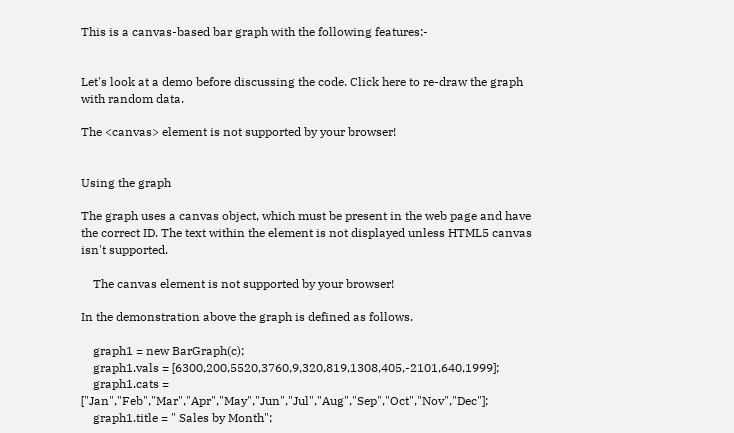This is a canvas-based bar graph with the following features:-


Let's look at a demo before discussing the code. Click here to re-draw the graph with random data.

The <canvas> element is not supported by your browser!


Using the graph

The graph uses a canvas object, which must be present in the web page and have the correct ID. The text within the element is not displayed unless HTML5 canvas isn't supported.

    The canvas element is not supported by your browser!

In the demonstration above the graph is defined as follows.

    graph1 = new BarGraph(c);
    graph1.vals = [6300,200,5520,3760,9,320,819,1308,405,-2101,640,1999];
    graph1.cats = ["Jan","Feb","Mar","Apr","May","Jun","Jul","Aug","Sep","Oct","Nov","Dec"];
    graph1.title = " Sales by Month";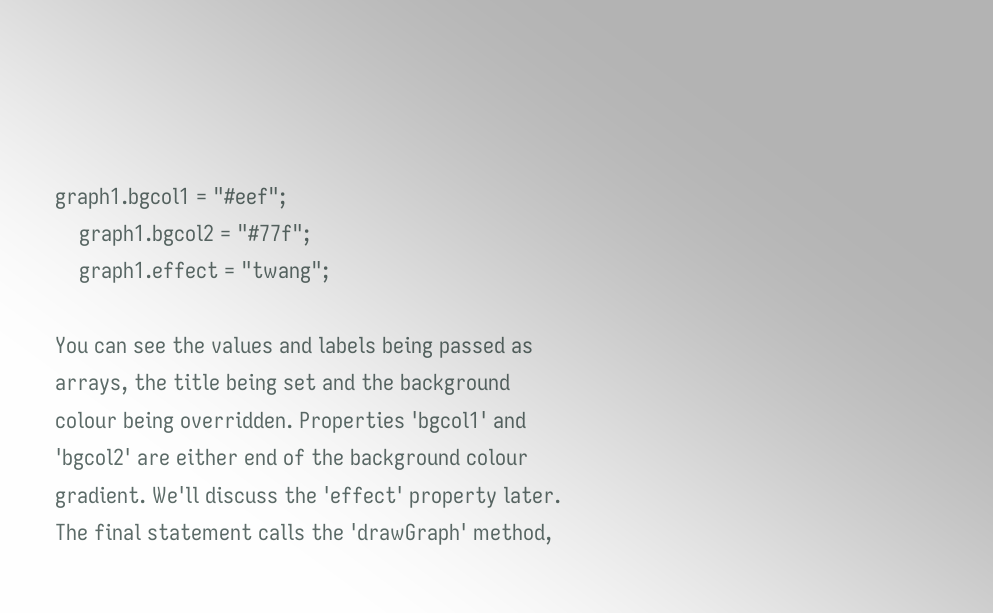graph1.bgcol1 = "#eef";
    graph1.bgcol2 = "#77f";
    graph1.effect = "twang";

You can see the values and labels being passed as arrays, the title being set and the background colour being overridden. Properties 'bgcol1' and 'bgcol2' are either end of the background colour gradient. We'll discuss the 'effect' property later. The final statement calls the 'drawGraph' method,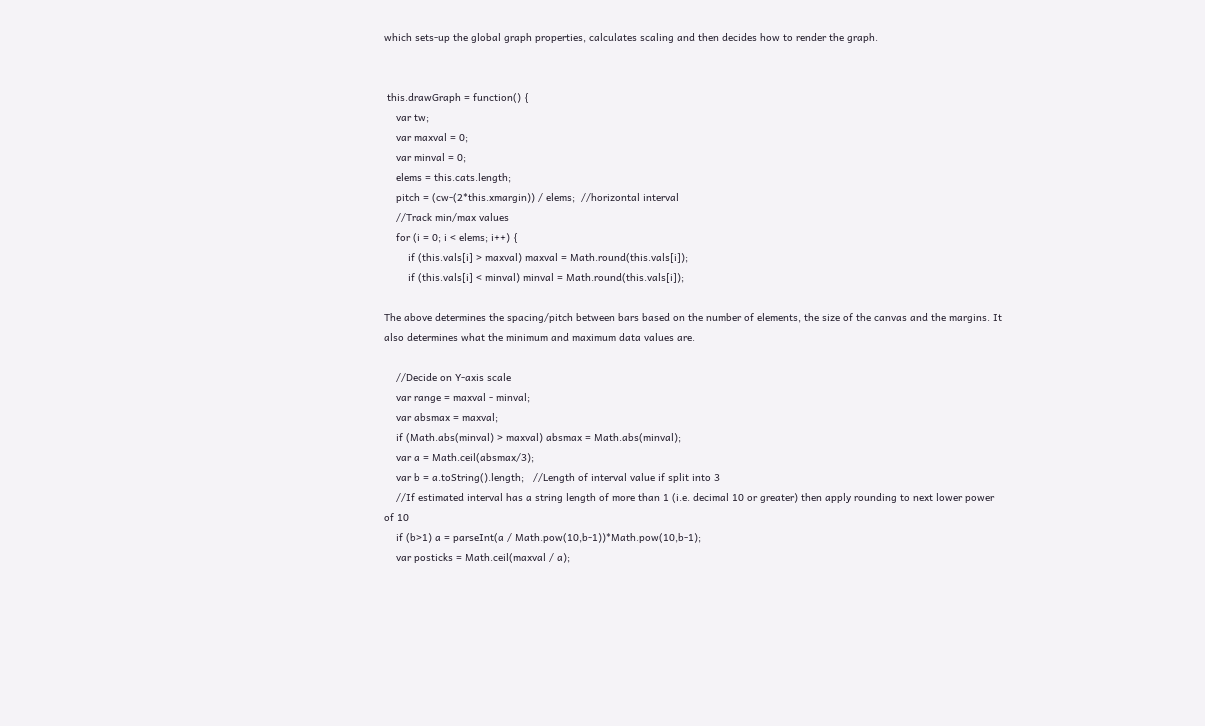which sets-up the global graph properties, calculates scaling and then decides how to render the graph.


 this.drawGraph = function() {
    var tw;
    var maxval = 0;
    var minval = 0;
    elems = this.cats.length;
    pitch = (cw-(2*this.xmargin)) / elems;  //horizontal interval
    //Track min/max values
    for (i = 0; i < elems; i++) {
        if (this.vals[i] > maxval) maxval = Math.round(this.vals[i]);
        if (this.vals[i] < minval) minval = Math.round(this.vals[i]);

The above determines the spacing/pitch between bars based on the number of elements, the size of the canvas and the margins. It also determines what the minimum and maximum data values are.

    //Decide on Y-axis scale
    var range = maxval - minval;
    var absmax = maxval;
    if (Math.abs(minval) > maxval) absmax = Math.abs(minval);
    var a = Math.ceil(absmax/3);
    var b = a.toString().length;   //Length of interval value if split into 3
    //If estimated interval has a string length of more than 1 (i.e. decimal 10 or greater) then apply rounding to next lower power of 10
    if (b>1) a = parseInt(a / Math.pow(10,b-1))*Math.pow(10,b-1);
    var posticks = Math.ceil(maxval / a);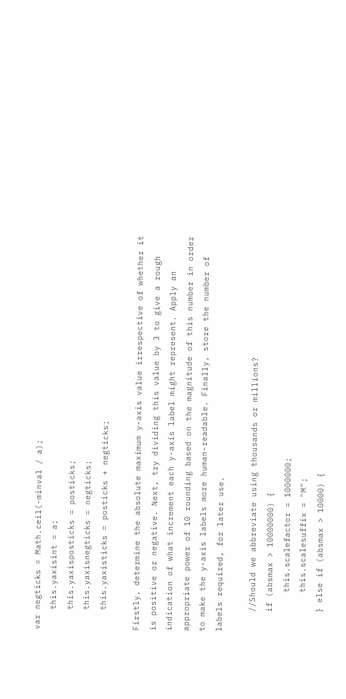var negticks = Math.ceil(-minval / a);
    this.yaxisint = a;
    this.yaxisposticks = posticks;
    this.yaxisnegticks = negticks;
    this.yaxisticks = posticks + negticks;

Firstly, determine the absolute maximum y-axis value irrespective of whether it is positive or negative. Next, try dividing this value by 3 to give a rough indication of what increment each y-axis label might represent. Apply an appropriate power of 10 rounding based on the magnitude of this number in order to make the y-axis labels more human-readable. Finally, store the number of labels required, for later use.

    //Should we abbreviate using thousands or millions?
    if (absmax > 10000000) {
        this.scalefactor = 1000000;
        this.scalesuffix = "M";
    } else if (absmax > 10000) {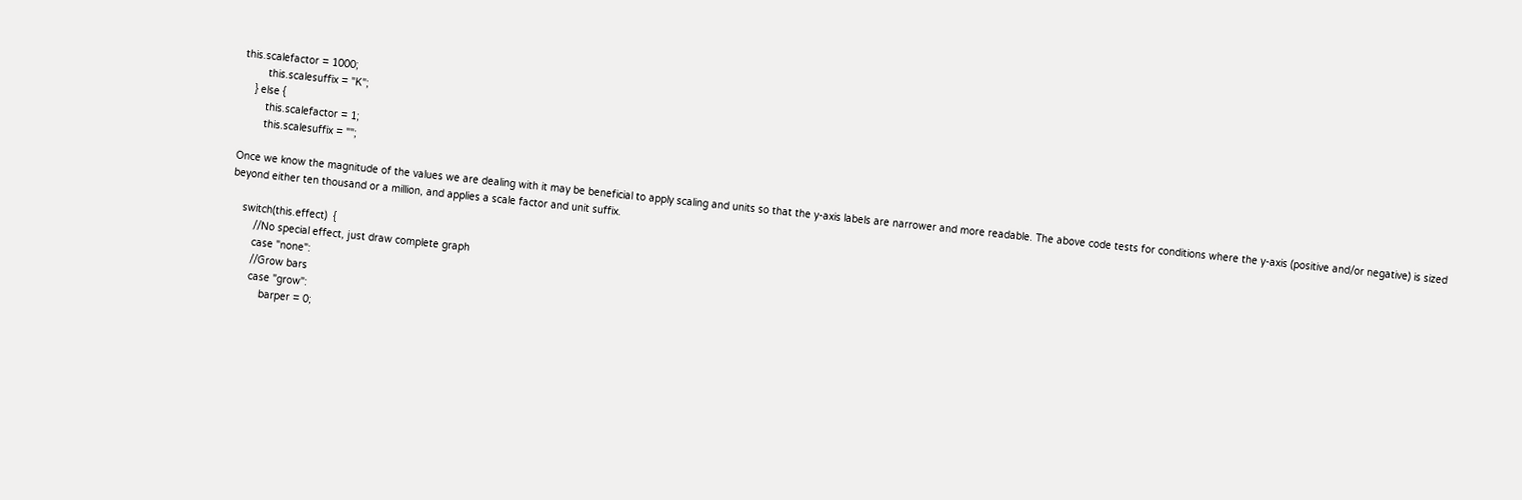this.scalefactor = 1000;
        this.scalesuffix = "K";
    } else {
        this.scalefactor = 1;
        this.scalesuffix = "";

Once we know the magnitude of the values we are dealing with it may be beneficial to apply scaling and units so that the y-axis labels are narrower and more readable. The above code tests for conditions where the y-axis (positive and/or negative) is sized beyond either ten thousand or a million, and applies a scale factor and unit suffix.

    switch(this.effect)  {
        //No special effect, just draw complete graph
        case "none":
        //Grow bars
        case "grow":
            barper = 0;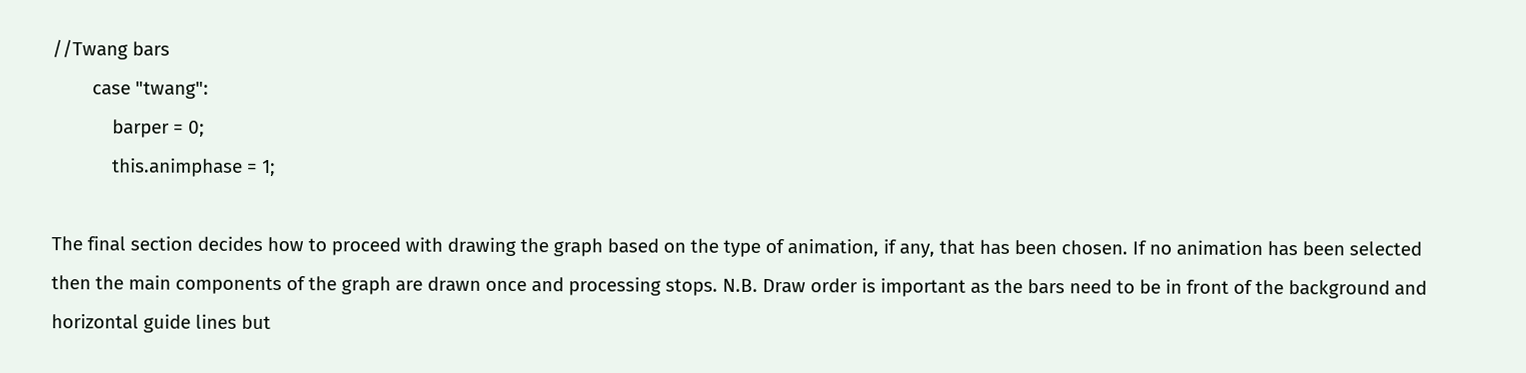//Twang bars
        case "twang":
            barper = 0;
            this.animphase = 1;

The final section decides how to proceed with drawing the graph based on the type of animation, if any, that has been chosen. If no animation has been selected then the main components of the graph are drawn once and processing stops. N.B. Draw order is important as the bars need to be in front of the background and horizontal guide lines but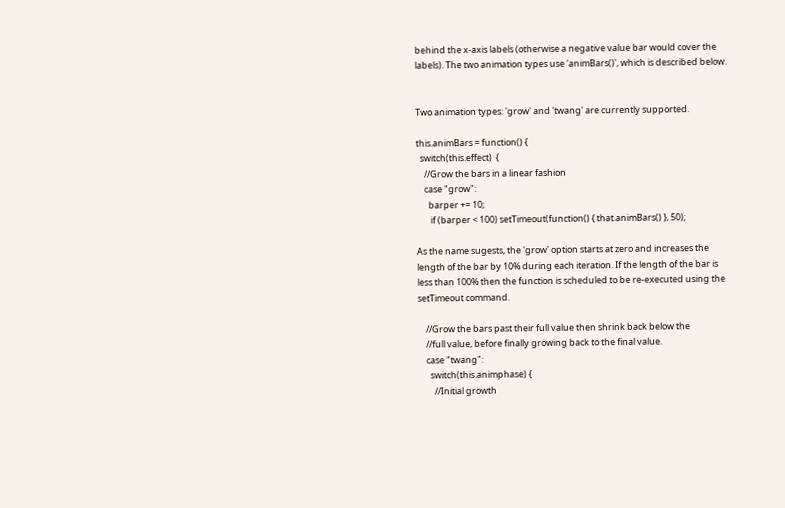behind the x-axis labels (otherwise a negative value bar would cover the labels). The two animation types use 'animBars()', which is described below.


Two animation types: 'grow' and 'twang' are currently supported.

this.animBars = function() {
  switch(this.effect)  {
    //Grow the bars in a linear fashion
    case "grow":
      barper += 10;
       if (barper < 100) setTimeout(function() { that.animBars() }, 50);

As the name sugests, the 'grow' option starts at zero and increases the length of the bar by 10% during each iteration. If the length of the bar is less than 100% then the function is scheduled to be re-executed using the setTimeout command.

    //Grow the bars past their full value then shrink back below the
    //full value, before finally growing back to the final value.
    case "twang":
      switch(this.animphase) {
        //Initial growth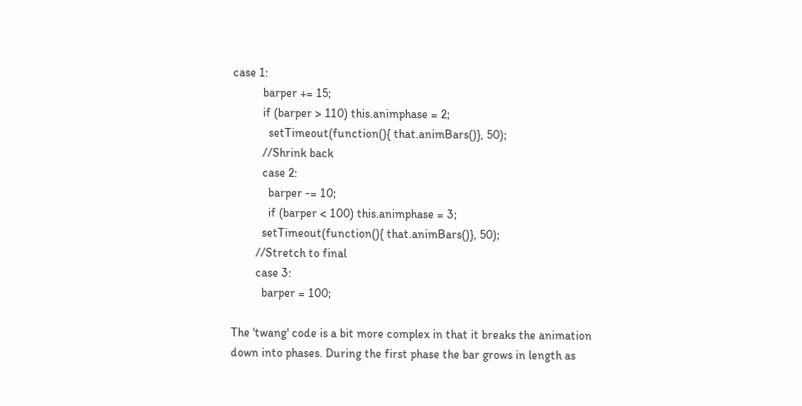case 1:
          barper += 15;
          if (barper > 110) this.animphase = 2;
            setTimeout(function(){ that.animBars()}, 50);
          //Shrink back
          case 2:
            barper -= 10;
            if (barper < 100) this.animphase = 3;
          setTimeout(function(){ that.animBars()}, 50);
        //Stretch to final
        case 3:
          barper = 100;

The 'twang' code is a bit more complex in that it breaks the animation down into phases. During the first phase the bar grows in length as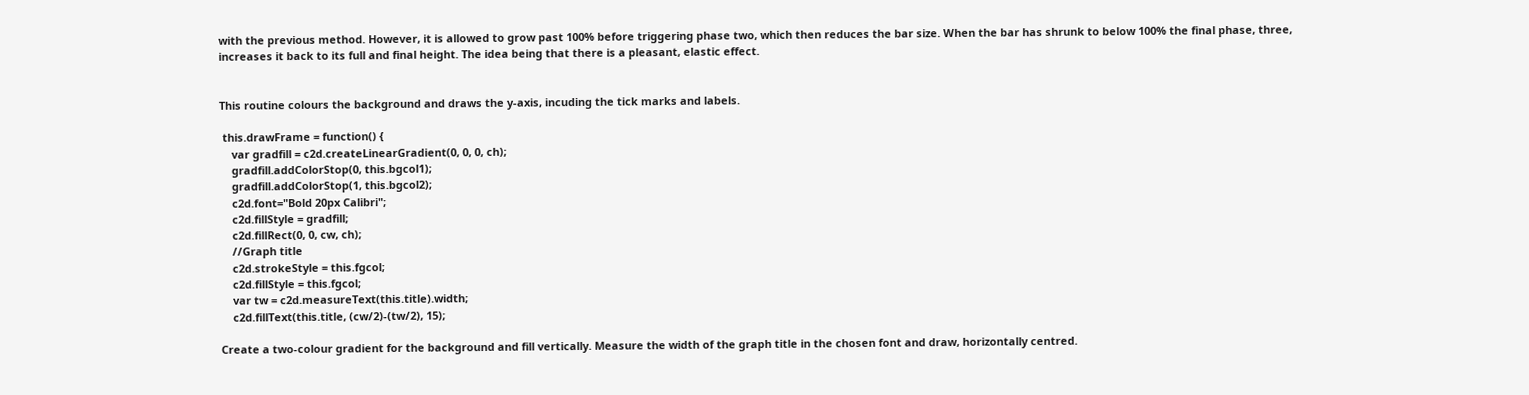with the previous method. However, it is allowed to grow past 100% before triggering phase two, which then reduces the bar size. When the bar has shrunk to below 100% the final phase, three, increases it back to its full and final height. The idea being that there is a pleasant, elastic effect.


This routine colours the background and draws the y-axis, incuding the tick marks and labels.

 this.drawFrame = function() {
    var gradfill = c2d.createLinearGradient(0, 0, 0, ch);
    gradfill.addColorStop(0, this.bgcol1);
    gradfill.addColorStop(1, this.bgcol2);
    c2d.font="Bold 20px Calibri";
    c2d.fillStyle = gradfill;
    c2d.fillRect(0, 0, cw, ch);
    //Graph title
    c2d.strokeStyle = this.fgcol;
    c2d.fillStyle = this.fgcol;
    var tw = c2d.measureText(this.title).width;
    c2d.fillText(this.title, (cw/2)-(tw/2), 15);

Create a two-colour gradient for the background and fill vertically. Measure the width of the graph title in the chosen font and draw, horizontally centred.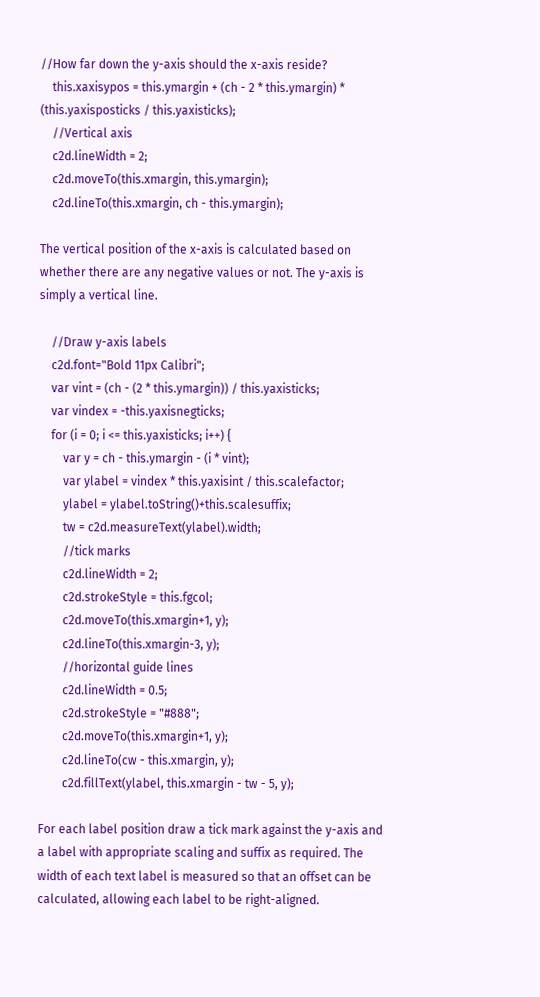//How far down the y-axis should the x-axis reside?
    this.xaxisypos = this.ymargin + (ch - 2 * this.ymargin) * (this.yaxisposticks / this.yaxisticks);
    //Vertical axis
    c2d.lineWidth = 2;
    c2d.moveTo(this.xmargin, this.ymargin);
    c2d.lineTo(this.xmargin, ch - this.ymargin);

The vertical position of the x-axis is calculated based on whether there are any negative values or not. The y-axis is simply a vertical line.

    //Draw y-axis labels
    c2d.font="Bold 11px Calibri";
    var vint = (ch - (2 * this.ymargin)) / this.yaxisticks;
    var vindex = -this.yaxisnegticks;
    for (i = 0; i <= this.yaxisticks; i++) {
        var y = ch - this.ymargin - (i * vint);
        var ylabel = vindex * this.yaxisint / this.scalefactor;
        ylabel = ylabel.toString()+this.scalesuffix;
        tw = c2d.measureText(ylabel).width;
        //tick marks
        c2d.lineWidth = 2;
        c2d.strokeStyle = this.fgcol;
        c2d.moveTo(this.xmargin+1, y);
        c2d.lineTo(this.xmargin-3, y);
        //horizontal guide lines
        c2d.lineWidth = 0.5;
        c2d.strokeStyle = "#888";
        c2d.moveTo(this.xmargin+1, y);
        c2d.lineTo(cw - this.xmargin, y);
        c2d.fillText(ylabel, this.xmargin - tw - 5, y);

For each label position draw a tick mark against the y-axis and a label with appropriate scaling and suffix as required. The width of each text label is measured so that an offset can be calculated, allowing each label to be right-aligned.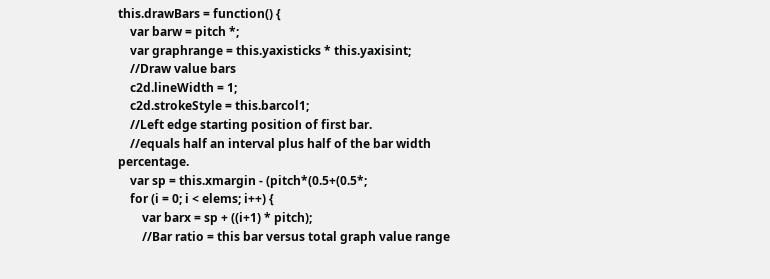this.drawBars = function() {
    var barw = pitch *;
    var graphrange = this.yaxisticks * this.yaxisint;
    //Draw value bars
    c2d.lineWidth = 1;
    c2d.strokeStyle = this.barcol1;
    //Left edge starting position of first bar.
    //equals half an interval plus half of the bar width percentage.
    var sp = this.xmargin - (pitch*(0.5+(0.5*;
    for (i = 0; i < elems; i++) {
        var barx = sp + ((i+1) * pitch);
        //Bar ratio = this bar versus total graph value range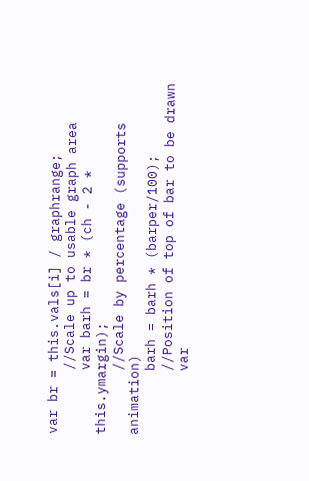var br = this.vals[i] / graphrange;
        //Scale up to usable graph area
        var barh = br * (ch - 2 * this.ymargin);
        //Scale by percentage (supports animation)
        barh = barh * (barper/100);
        //Position of top of bar to be drawn
        var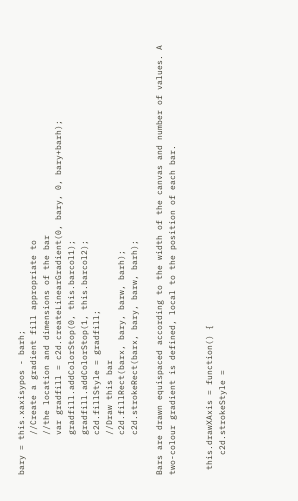bary = this.xaxisypos - barh;
        //Create a gradient fill appropriate to
        //the location and dimensions of the bar
        var gradfill = c2d.createLinearGradient(0, bary, 0, bary+barh);
        gradfill.addColorStop(0, this.barcol1);
        gradfill.addColorStop(1, this.barcol2);
        c2d.fillStyle = gradfill;
        //Draw this bar
        c2d.fillRect(barx, bary, barw, barh);
        c2d.strokeRect(barx, bary, barw, barh);

Bars are drawn equispaced according to the width of the canvas and number of values. A two-colour gradient is defined, local to the position of each bar.


 this.drawXAxis = function() {
    c2d.strokeStyle =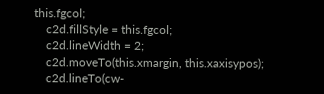this.fgcol;
    c2d.fillStyle = this.fgcol;
    c2d.lineWidth = 2;
    c2d.moveTo(this.xmargin, this.xaxisypos);
    c2d.lineTo(cw-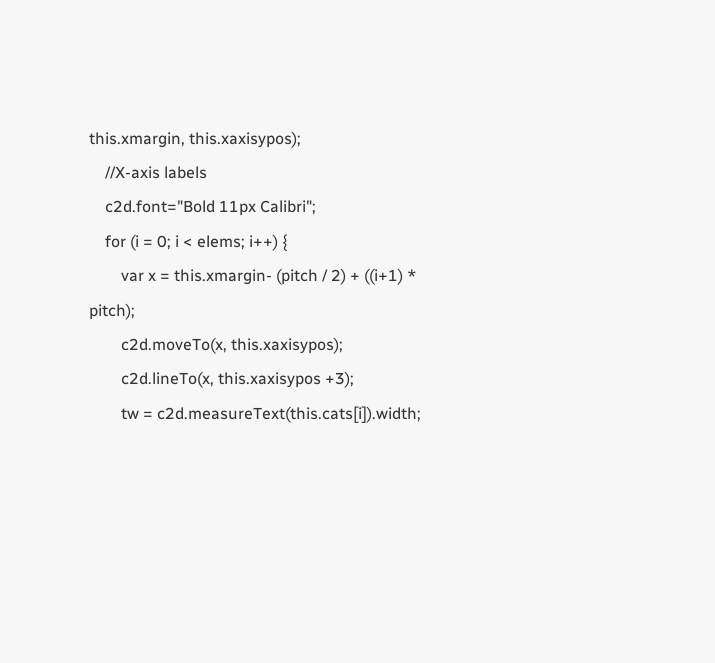this.xmargin, this.xaxisypos);
    //X-axis labels
    c2d.font="Bold 11px Calibri";
    for (i = 0; i < elems; i++) {
        var x = this.xmargin- (pitch / 2) + ((i+1) * pitch);
        c2d.moveTo(x, this.xaxisypos);
        c2d.lineTo(x, this.xaxisypos +3);
        tw = c2d.measureText(this.cats[i]).width;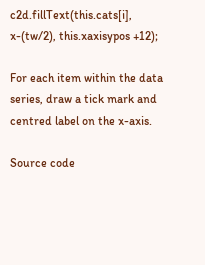c2d.fillText(this.cats[i], x-(tw/2), this.xaxisypos +12);

For each item within the data series, draw a tick mark and centred label on the x-axis.

Source code